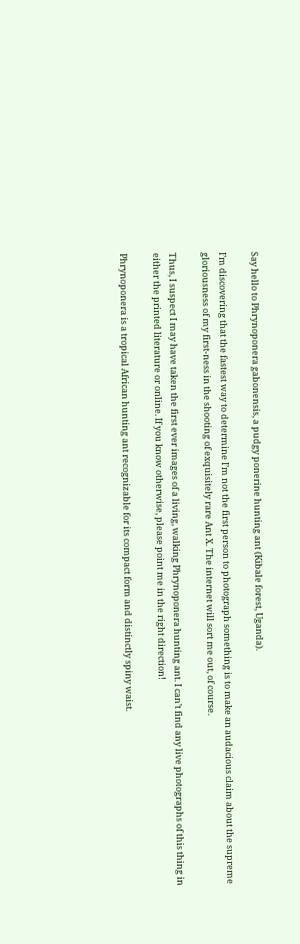Say hello to Phrynoponera gabonensis, a pudgy ponerine hunting ant (Kibale forest, Uganda).

I’m discovering that the fastest way to determine I’m not the first person to photograph something is to make an audacious claim about the supreme gloriousness of my first-ness in the shooting of exquisitely rare Ant X. The internet will sort me out, of course.

Thus, I suspect I may have taken the first ever images of a living, walking Phrynoponera hunting ant. I can’t find any live photographs of this thing in either the printed literature or online. If you know otherwise, please point me in the right direction!

Phrynoponera is a tropical African hunting ant recognizable for its compact form and distinctly spiny waist.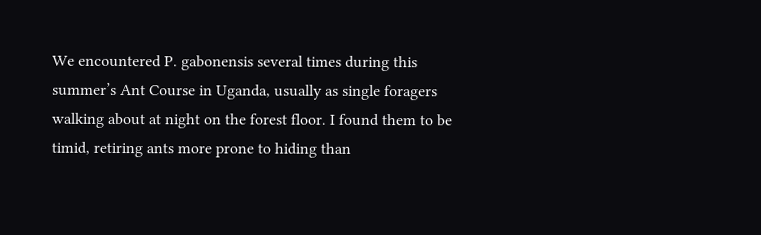We encountered P. gabonensis several times during this summer’s Ant Course in Uganda, usually as single foragers walking about at night on the forest floor. I found them to be timid, retiring ants more prone to hiding than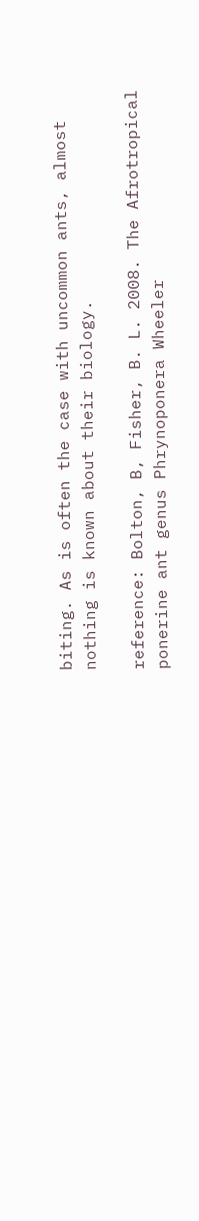biting. As is often the case with uncommon ants, almost nothing is known about their biology.

reference: Bolton, B, Fisher, B. L. 2008. The Afrotropical ponerine ant genus Phrynoponera Wheeler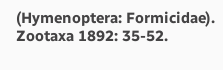(Hymenoptera: Formicidae). Zootaxa 1892: 35-52.